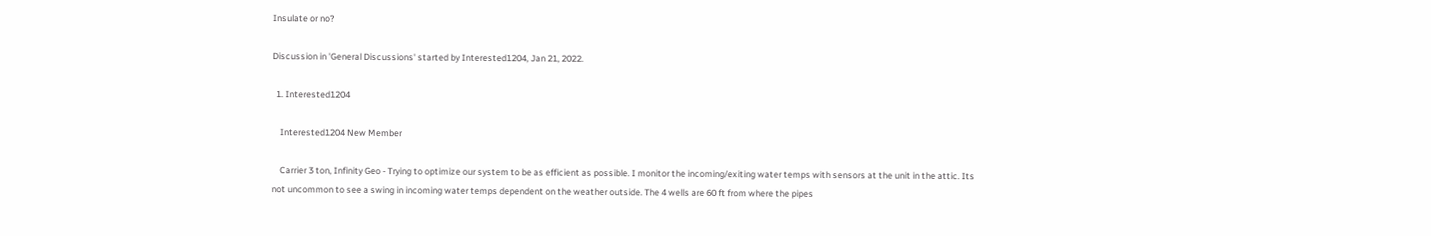Insulate or no?

Discussion in 'General Discussions' started by Interested1204, Jan 21, 2022.

  1. Interested1204

    Interested1204 New Member

    Carrier 3 ton, Infinity Geo - Trying to optimize our system to be as efficient as possible. I monitor the incoming/exiting water temps with sensors at the unit in the attic. Its not uncommon to see a swing in incoming water temps dependent on the weather outside. The 4 wells are 60 ft from where the pipes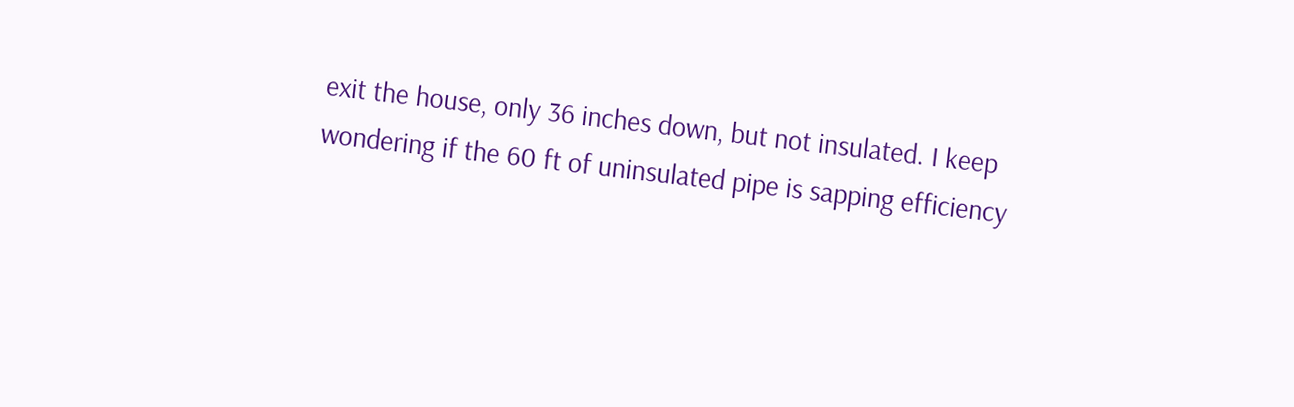exit the house, only 36 inches down, but not insulated. I keep wondering if the 60 ft of uninsulated pipe is sapping efficiency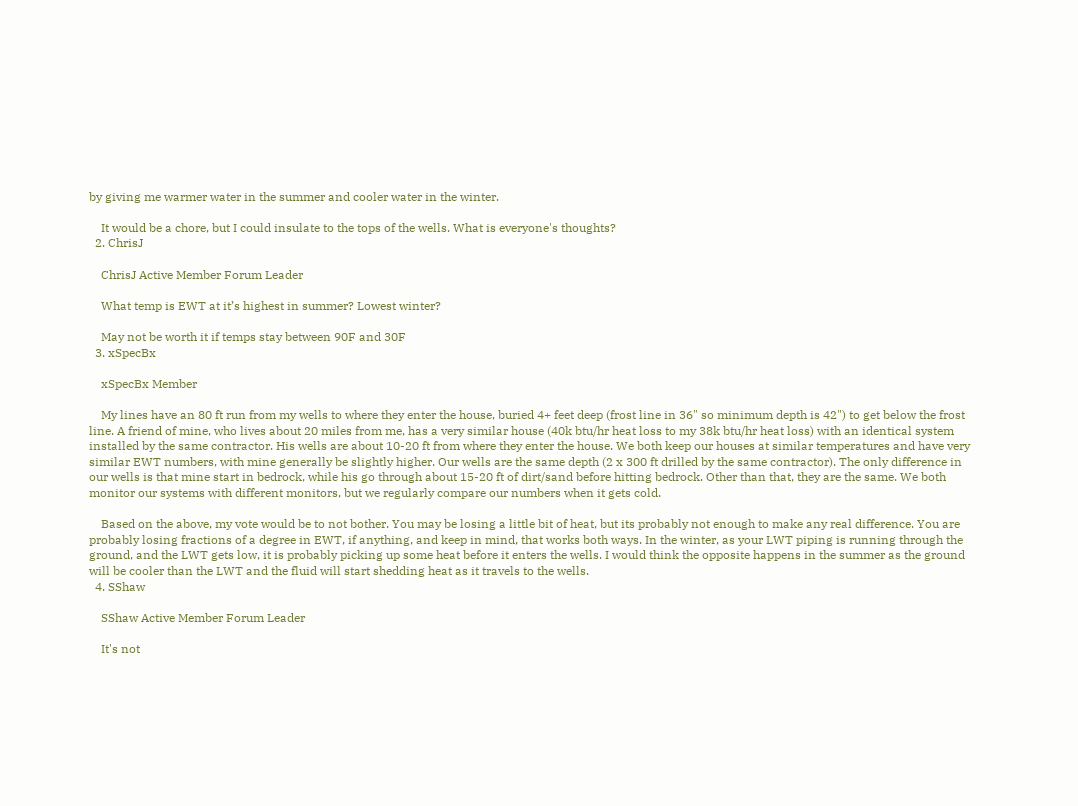by giving me warmer water in the summer and cooler water in the winter.

    It would be a chore, but I could insulate to the tops of the wells. What is everyone's thoughts?
  2. ChrisJ

    ChrisJ Active Member Forum Leader

    What temp is EWT at it’s highest in summer? Lowest winter?

    May not be worth it if temps stay between 90F and 30F
  3. xSpecBx

    xSpecBx Member

    My lines have an 80 ft run from my wells to where they enter the house, buried 4+ feet deep (frost line in 36" so minimum depth is 42") to get below the frost line. A friend of mine, who lives about 20 miles from me, has a very similar house (40k btu/hr heat loss to my 38k btu/hr heat loss) with an identical system installed by the same contractor. His wells are about 10-20 ft from where they enter the house. We both keep our houses at similar temperatures and have very similar EWT numbers, with mine generally be slightly higher. Our wells are the same depth (2 x 300 ft drilled by the same contractor). The only difference in our wells is that mine start in bedrock, while his go through about 15-20 ft of dirt/sand before hitting bedrock. Other than that, they are the same. We both monitor our systems with different monitors, but we regularly compare our numbers when it gets cold.

    Based on the above, my vote would be to not bother. You may be losing a little bit of heat, but its probably not enough to make any real difference. You are probably losing fractions of a degree in EWT, if anything, and keep in mind, that works both ways. In the winter, as your LWT piping is running through the ground, and the LWT gets low, it is probably picking up some heat before it enters the wells. I would think the opposite happens in the summer as the ground will be cooler than the LWT and the fluid will start shedding heat as it travels to the wells.
  4. SShaw

    SShaw Active Member Forum Leader

    It's not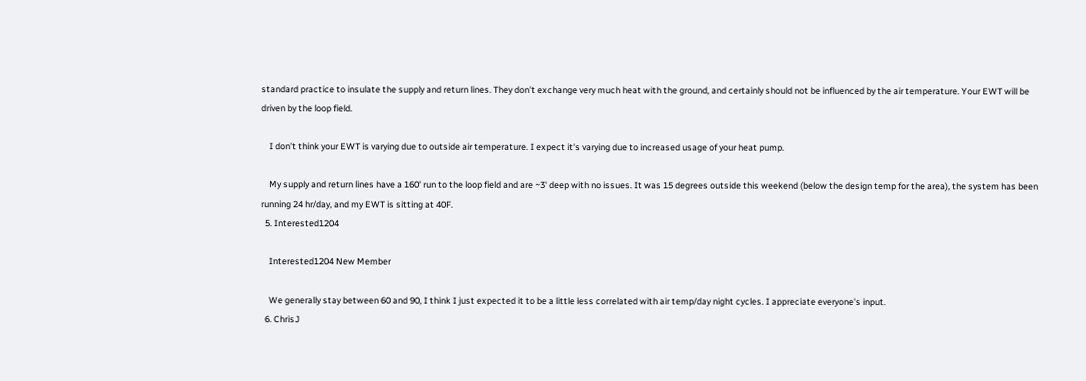standard practice to insulate the supply and return lines. They don't exchange very much heat with the ground, and certainly should not be influenced by the air temperature. Your EWT will be driven by the loop field.

    I don't think your EWT is varying due to outside air temperature. I expect it's varying due to increased usage of your heat pump.

    My supply and return lines have a 160' run to the loop field and are ~3' deep with no issues. It was 15 degrees outside this weekend (below the design temp for the area), the system has been running 24 hr/day, and my EWT is sitting at 40F.
  5. Interested1204

    Interested1204 New Member

    We generally stay between 60 and 90, I think I just expected it to be a little less correlated with air temp/day night cycles. I appreciate everyone's input.
  6. ChrisJ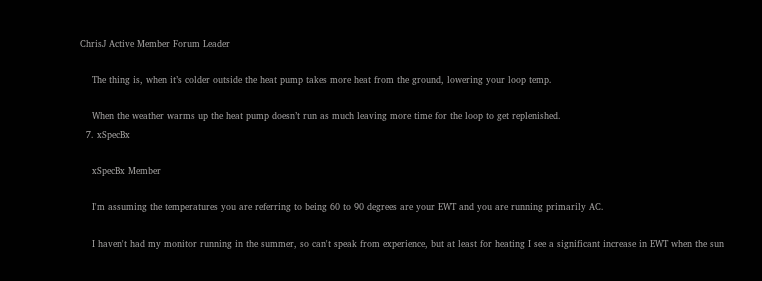ChrisJ Active Member Forum Leader

    The thing is, when it’s colder outside the heat pump takes more heat from the ground, lowering your loop temp.

    When the weather warms up the heat pump doesn’t run as much leaving more time for the loop to get replenished.
  7. xSpecBx

    xSpecBx Member

    I'm assuming the temperatures you are referring to being 60 to 90 degrees are your EWT and you are running primarily AC.

    I haven't had my monitor running in the summer, so can't speak from experience, but at least for heating I see a significant increase in EWT when the sun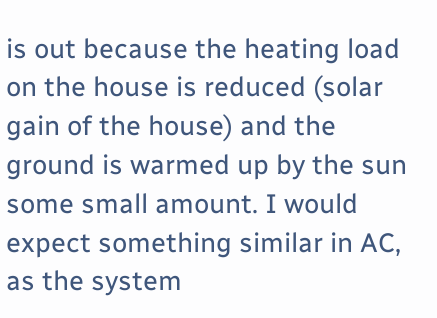is out because the heating load on the house is reduced (solar gain of the house) and the ground is warmed up by the sun some small amount. I would expect something similar in AC, as the system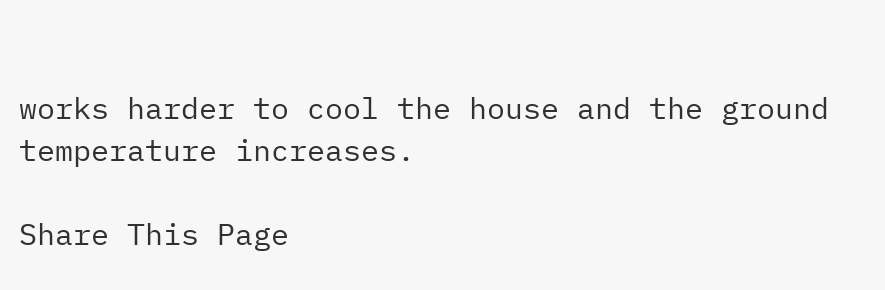works harder to cool the house and the ground temperature increases.

Share This Page